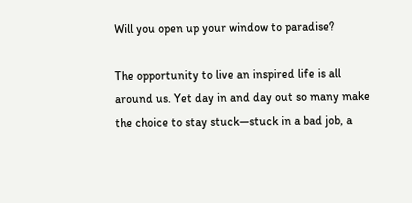Will you open up your window to paradise?

The opportunity to live an inspired life is all around us. Yet day in and day out so many make the choice to stay stuck—stuck in a bad job, a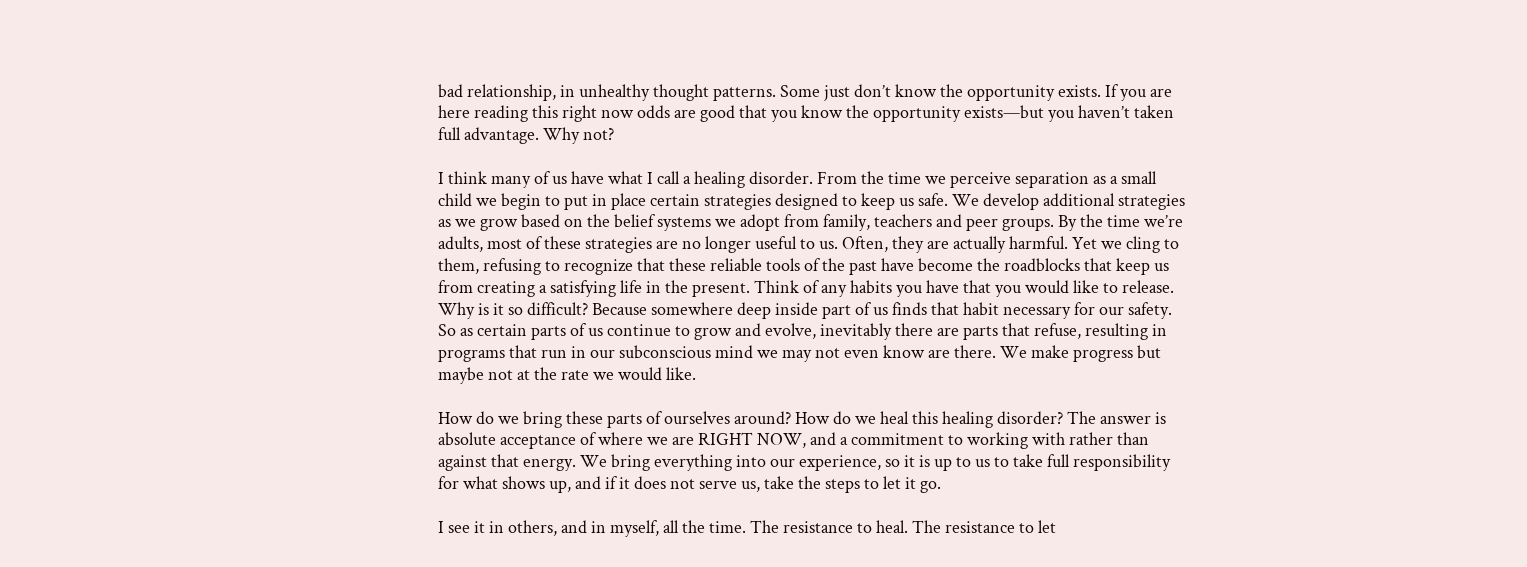bad relationship, in unhealthy thought patterns. Some just don’t know the opportunity exists. If you are here reading this right now odds are good that you know the opportunity exists—but you haven’t taken full advantage. Why not?

I think many of us have what I call a healing disorder. From the time we perceive separation as a small child we begin to put in place certain strategies designed to keep us safe. We develop additional strategies as we grow based on the belief systems we adopt from family, teachers and peer groups. By the time we’re adults, most of these strategies are no longer useful to us. Often, they are actually harmful. Yet we cling to them, refusing to recognize that these reliable tools of the past have become the roadblocks that keep us from creating a satisfying life in the present. Think of any habits you have that you would like to release. Why is it so difficult? Because somewhere deep inside part of us finds that habit necessary for our safety. So as certain parts of us continue to grow and evolve, inevitably there are parts that refuse, resulting in programs that run in our subconscious mind we may not even know are there. We make progress but maybe not at the rate we would like.

How do we bring these parts of ourselves around? How do we heal this healing disorder? The answer is absolute acceptance of where we are RIGHT NOW, and a commitment to working with rather than against that energy. We bring everything into our experience, so it is up to us to take full responsibility for what shows up, and if it does not serve us, take the steps to let it go.

I see it in others, and in myself, all the time. The resistance to heal. The resistance to let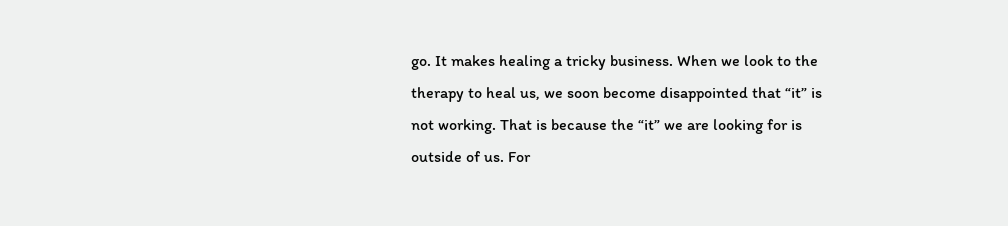go. It makes healing a tricky business. When we look to the therapy to heal us, we soon become disappointed that “it” is not working. That is because the “it” we are looking for is outside of us. For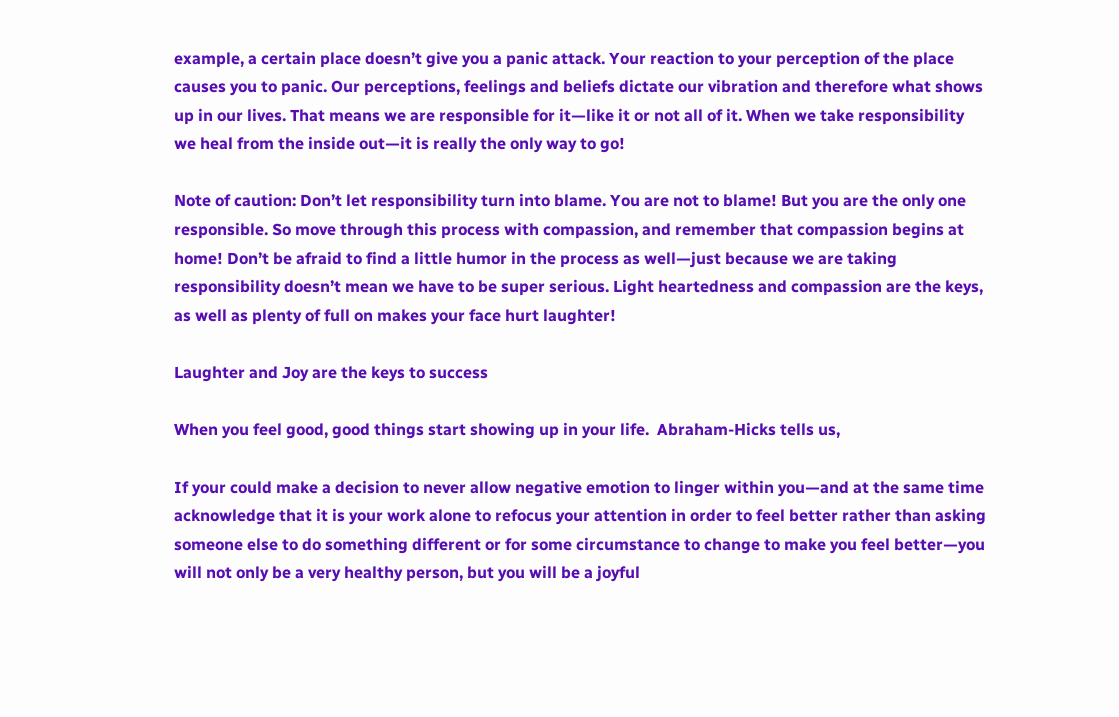example, a certain place doesn’t give you a panic attack. Your reaction to your perception of the place causes you to panic. Our perceptions, feelings and beliefs dictate our vibration and therefore what shows up in our lives. That means we are responsible for it—like it or not all of it. When we take responsibility we heal from the inside out—it is really the only way to go!

Note of caution: Don’t let responsibility turn into blame. You are not to blame! But you are the only one responsible. So move through this process with compassion, and remember that compassion begins at home! Don’t be afraid to find a little humor in the process as well—just because we are taking responsibility doesn’t mean we have to be super serious. Light heartedness and compassion are the keys, as well as plenty of full on makes your face hurt laughter!

Laughter and Joy are the keys to success

When you feel good, good things start showing up in your life.  Abraham-Hicks tells us,

If your could make a decision to never allow negative emotion to linger within you—and at the same time acknowledge that it is your work alone to refocus your attention in order to feel better rather than asking someone else to do something different or for some circumstance to change to make you feel better—you will not only be a very healthy person, but you will be a joyful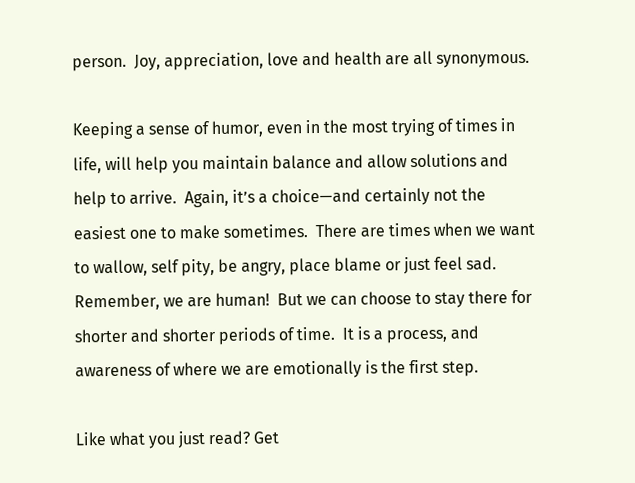person.  Joy, appreciation, love and health are all synonymous.

Keeping a sense of humor, even in the most trying of times in life, will help you maintain balance and allow solutions and help to arrive.  Again, it’s a choice—and certainly not the easiest one to make sometimes.  There are times when we want to wallow, self pity, be angry, place blame or just feel sad.  Remember, we are human!  But we can choose to stay there for shorter and shorter periods of time.  It is a process, and awareness of where we are emotionally is the first step.

Like what you just read? Get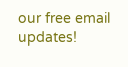our free email updates!